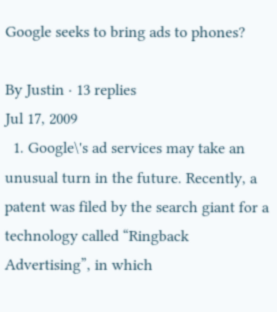Google seeks to bring ads to phones?

By Justin · 13 replies
Jul 17, 2009
  1. Google\'s ad services may take an unusual turn in the future. Recently, a patent was filed by the search giant for a technology called “Ringback Advertising”, in which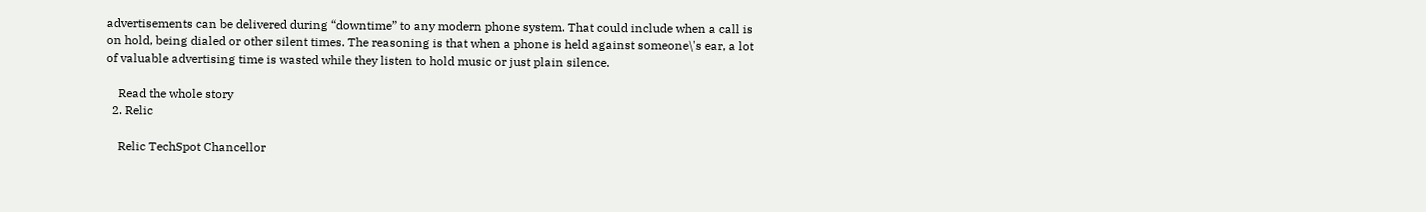advertisements can be delivered during “downtime” to any modern phone system. That could include when a call is on hold, being dialed or other silent times. The reasoning is that when a phone is held against someone\'s ear, a lot of valuable advertising time is wasted while they listen to hold music or just plain silence.

    Read the whole story
  2. Relic

    Relic TechSpot Chancellor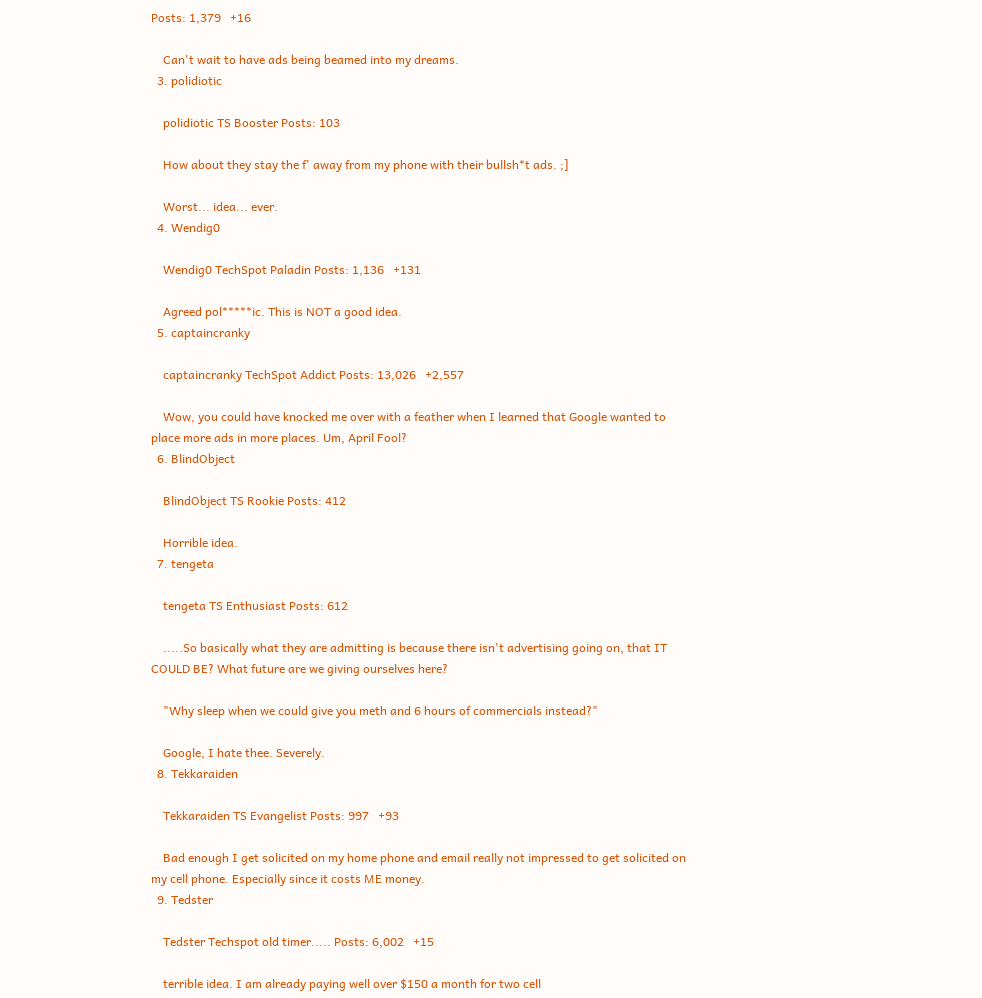Posts: 1,379   +16

    Can't wait to have ads being beamed into my dreams.
  3. polidiotic

    polidiotic TS Booster Posts: 103

    How about they stay the f' away from my phone with their bullsh*t ads. ;]

    Worst... idea... ever.
  4. Wendig0

    Wendig0 TechSpot Paladin Posts: 1,136   +131

    Agreed pol*****ic. This is NOT a good idea.
  5. captaincranky

    captaincranky TechSpot Addict Posts: 13,026   +2,557

    Wow, you could have knocked me over with a feather when I learned that Google wanted to place more ads in more places. Um, April Fool?
  6. BlindObject

    BlindObject TS Rookie Posts: 412

    Horrible idea.
  7. tengeta

    tengeta TS Enthusiast Posts: 612

    .....So basically what they are admitting is because there isn't advertising going on, that IT COULD BE? What future are we giving ourselves here?

    "Why sleep when we could give you meth and 6 hours of commercials instead?"

    Google, I hate thee. Severely.
  8. Tekkaraiden

    Tekkaraiden TS Evangelist Posts: 997   +93

    Bad enough I get solicited on my home phone and email really not impressed to get solicited on my cell phone. Especially since it costs ME money.
  9. Tedster

    Tedster Techspot old timer..... Posts: 6,002   +15

    terrible idea. I am already paying well over $150 a month for two cell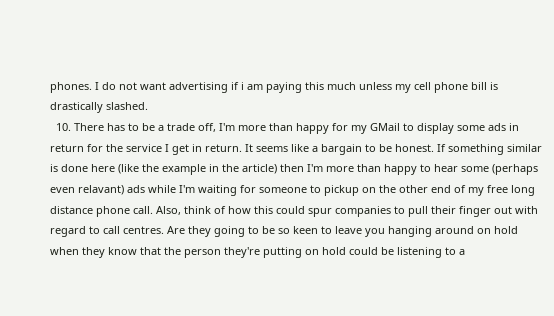phones. I do not want advertising if i am paying this much unless my cell phone bill is drastically slashed.
  10. There has to be a trade off, I'm more than happy for my GMail to display some ads in return for the service I get in return. It seems like a bargain to be honest. If something similar is done here (like the example in the article) then I'm more than happy to hear some (perhaps even relavant) ads while I'm waiting for someone to pickup on the other end of my free long distance phone call. Also, think of how this could spur companies to pull their finger out with regard to call centres. Are they going to be so keen to leave you hanging around on hold when they know that the person they're putting on hold could be listening to a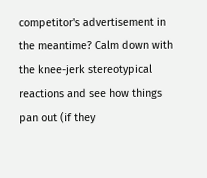competitor's advertisement in the meantime? Calm down with the knee-jerk stereotypical reactions and see how things pan out (if they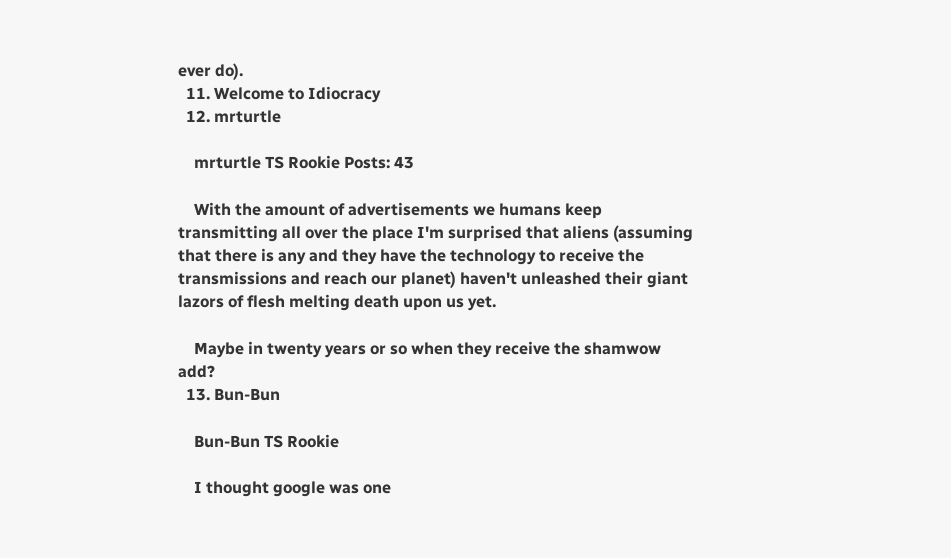ever do).
  11. Welcome to Idiocracy
  12. mrturtle

    mrturtle TS Rookie Posts: 43

    With the amount of advertisements we humans keep transmitting all over the place I'm surprised that aliens (assuming that there is any and they have the technology to receive the transmissions and reach our planet) haven't unleashed their giant lazors of flesh melting death upon us yet.

    Maybe in twenty years or so when they receive the shamwow add?
  13. Bun-Bun

    Bun-Bun TS Rookie

    I thought google was one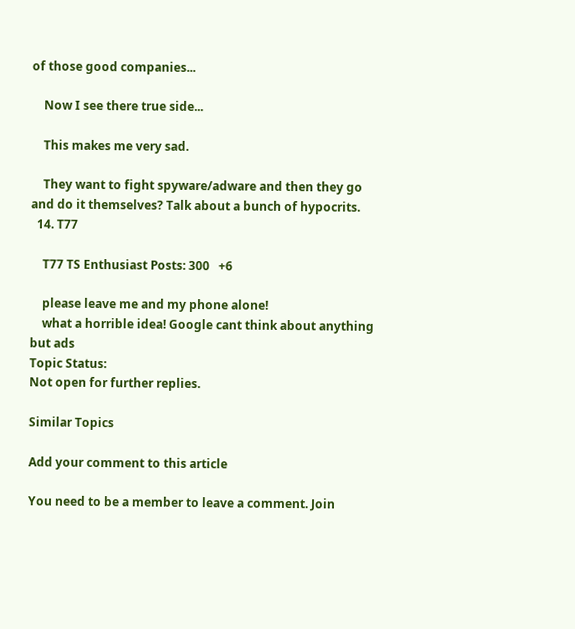of those good companies...

    Now I see there true side...

    This makes me very sad.

    They want to fight spyware/adware and then they go and do it themselves? Talk about a bunch of hypocrits.
  14. T77

    T77 TS Enthusiast Posts: 300   +6

    please leave me and my phone alone!
    what a horrible idea! Google cant think about anything but ads
Topic Status:
Not open for further replies.

Similar Topics

Add your comment to this article

You need to be a member to leave a comment. Join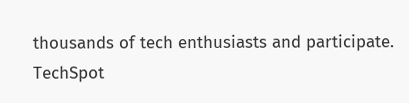thousands of tech enthusiasts and participate.
TechSpot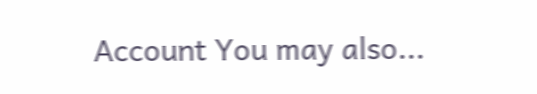Account You may also...